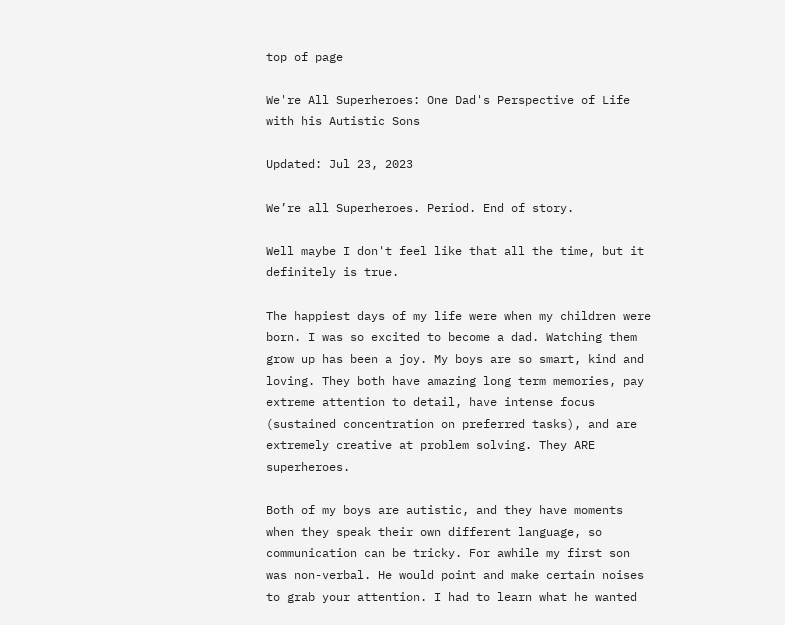top of page

We're All Superheroes: One Dad's Perspective of Life with his Autistic Sons

Updated: Jul 23, 2023

We’re all Superheroes. Period. End of story.

Well maybe I don't feel like that all the time, but it definitely is true.

The happiest days of my life were when my children were born. I was so excited to become a dad. Watching them grow up has been a joy. My boys are so smart, kind and loving. They both have amazing long term memories, pay extreme attention to detail, have intense focus (sustained concentration on preferred tasks), and are extremely creative at problem solving. They ARE superheroes.

Both of my boys are autistic, and they have moments when they speak their own different language, so communication can be tricky. For awhile my first son was non-verbal. He would point and make certain noises to grab your attention. I had to learn what he wanted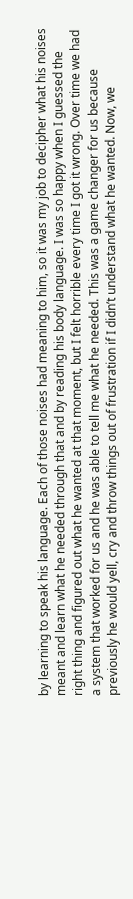by learning to speak his language. Each of those noises had meaning to him, so it was my job to decipher what his noises meant and learn what he needed through that and by reading his body language. I was so happy when I guessed the right thing and figured out what he wanted at that moment, but I felt horrible every time I got it wrong. Over time we had a system that worked for us and he was able to tell me what he needed. This was a game changer for us because previously he would yell, cry and throw things out of frustration if I didn’t understand what he wanted. Now, we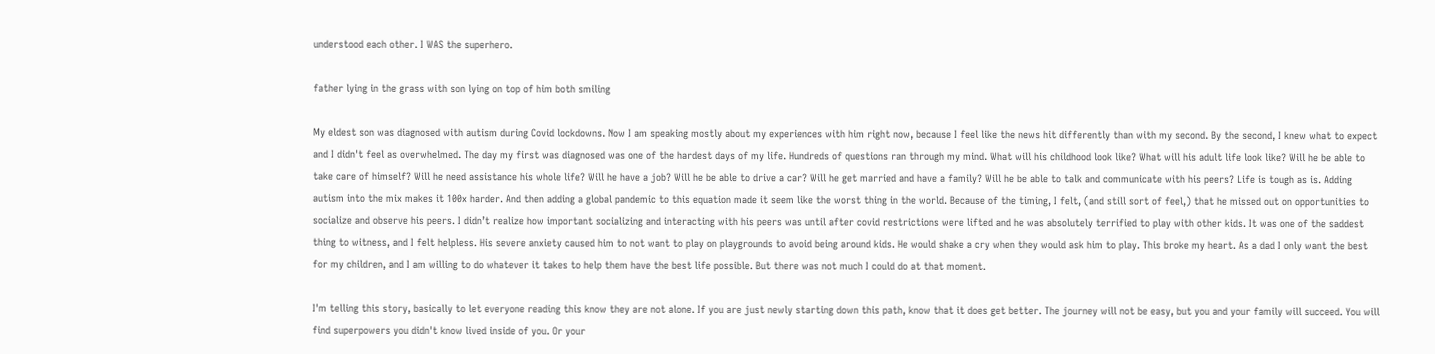understood each other. I WAS the superhero.

father lying in the grass with son lying on top of him both smiling

My eldest son was diagnosed with autism during Covid lockdowns. Now I am speaking mostly about my experiences with him right now, because I feel like the news hit differently than with my second. By the second, I knew what to expect and I didn't feel as overwhelmed. The day my first was diagnosed was one of the hardest days of my life. Hundreds of questions ran through my mind. What will his childhood look like? What will his adult life look like? Will he be able to take care of himself? Will he need assistance his whole life? Will he have a job? Will he be able to drive a car? Will he get married and have a family? Will he be able to talk and communicate with his peers? Life is tough as is. Adding autism into the mix makes it 100x harder. And then adding a global pandemic to this equation made it seem like the worst thing in the world. Because of the timing, I felt, (and still sort of feel,) that he missed out on opportunities to socialize and observe his peers. I didn’t realize how important socializing and interacting with his peers was until after covid restrictions were lifted and he was absolutely terrified to play with other kids. It was one of the saddest thing to witness, and I felt helpless. His severe anxiety caused him to not want to play on playgrounds to avoid being around kids. He would shake a cry when they would ask him to play. This broke my heart. As a dad I only want the best for my children, and I am willing to do whatever it takes to help them have the best life possible. But there was not much I could do at that moment.

I'm telling this story, basically to let everyone reading this know they are not alone. If you are just newly starting down this path, know that it does get better. The journey will not be easy, but you and your family will succeed. You will find superpowers you didn't know lived inside of you. Or your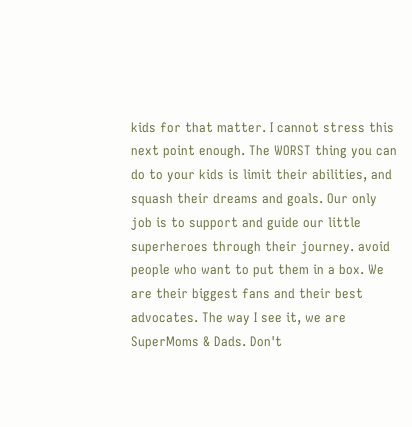kids for that matter. I cannot stress this next point enough. The WORST thing you can do to your kids is limit their abilities, and squash their dreams and goals. Our only job is to support and guide our little superheroes through their journey. avoid people who want to put them in a box. We are their biggest fans and their best advocates. The way I see it, we are SuperMoms & Dads. Don't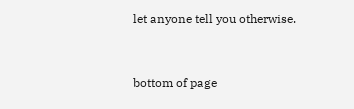let anyone tell you otherwise.


bottom of page